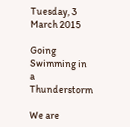Tuesday, 3 March 2015

Going Swimming in a Thunderstorm

We are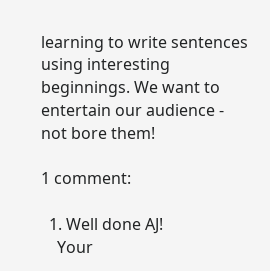learning to write sentences using interesting beginnings. We want to entertain our audience - not bore them!

1 comment:

  1. Well done AJ!
    Your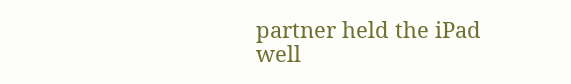partner held the iPad well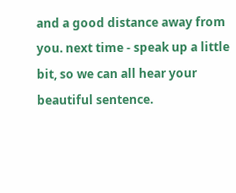and a good distance away from you. next time - speak up a little bit, so we can all hear your beautiful sentence.